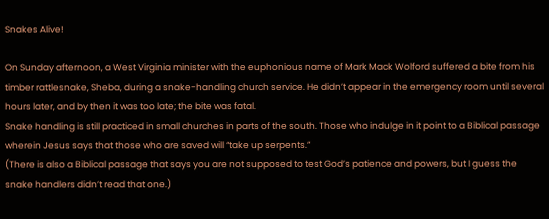Snakes Alive!

On Sunday afternoon, a West Virginia minister with the euphonious name of Mark Mack Wolford suffered a bite from his timber rattlesnake, Sheba, during a snake-handling church service. He didn’t appear in the emergency room until several hours later, and by then it was too late; the bite was fatal.
Snake handling is still practiced in small churches in parts of the south. Those who indulge in it point to a Biblical passage wherein Jesus says that those who are saved will “take up serpents.”
(There is also a Biblical passage that says you are not supposed to test God’s patience and powers, but I guess the snake handlers didn’t read that one.)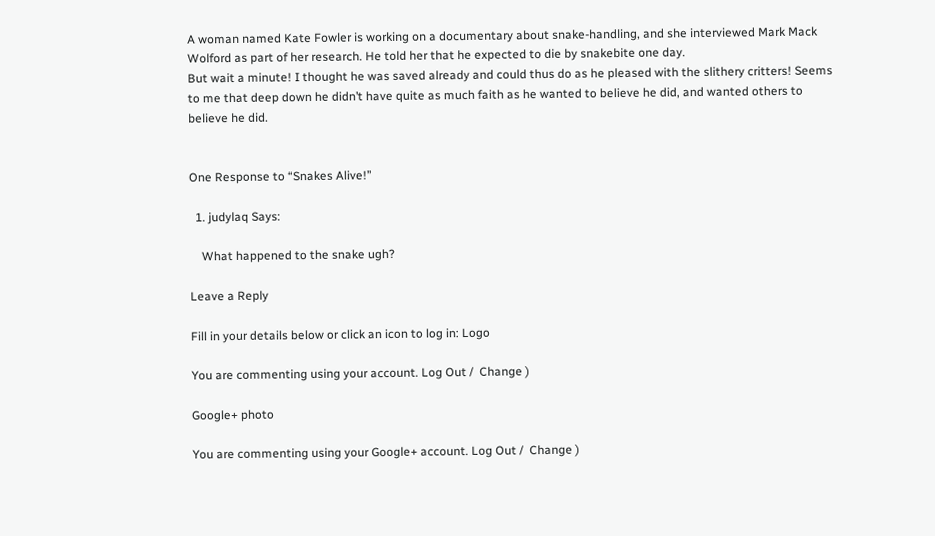A woman named Kate Fowler is working on a documentary about snake-handling, and she interviewed Mark Mack Wolford as part of her research. He told her that he expected to die by snakebite one day.
But wait a minute! I thought he was saved already and could thus do as he pleased with the slithery critters! Seems to me that deep down he didn’t have quite as much faith as he wanted to believe he did, and wanted others to believe he did.


One Response to “Snakes Alive!”

  1. judylaq Says:

    What happened to the snake ugh?

Leave a Reply

Fill in your details below or click an icon to log in: Logo

You are commenting using your account. Log Out /  Change )

Google+ photo

You are commenting using your Google+ account. Log Out /  Change )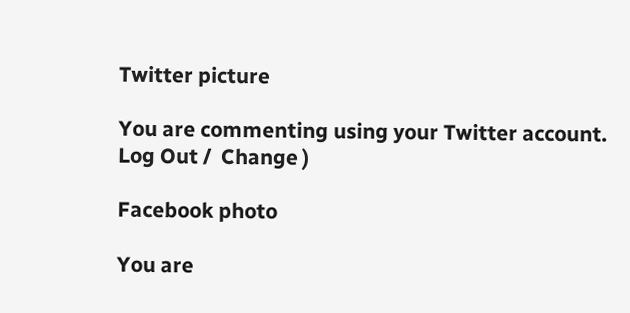Twitter picture

You are commenting using your Twitter account. Log Out /  Change )

Facebook photo

You are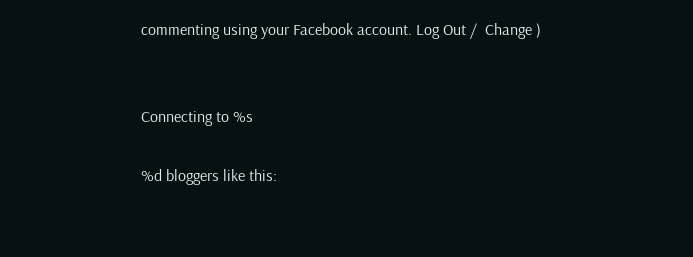commenting using your Facebook account. Log Out /  Change )


Connecting to %s

%d bloggers like this: